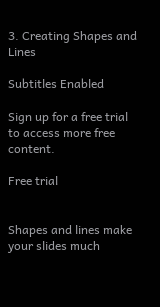3. Creating Shapes and Lines

Subtitles Enabled

Sign up for a free trial to access more free content.

Free trial


Shapes and lines make your slides much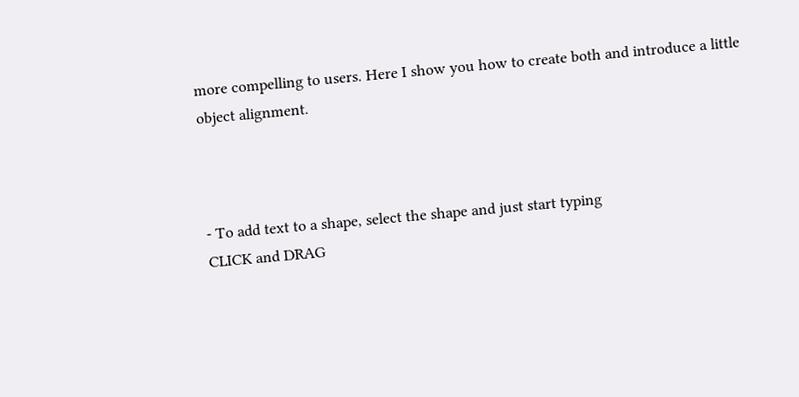more compelling to users. Here I show you how to create both and introduce a little object alignment.



- To add text to a shape, select the shape and just start typing
CLICK and DRAG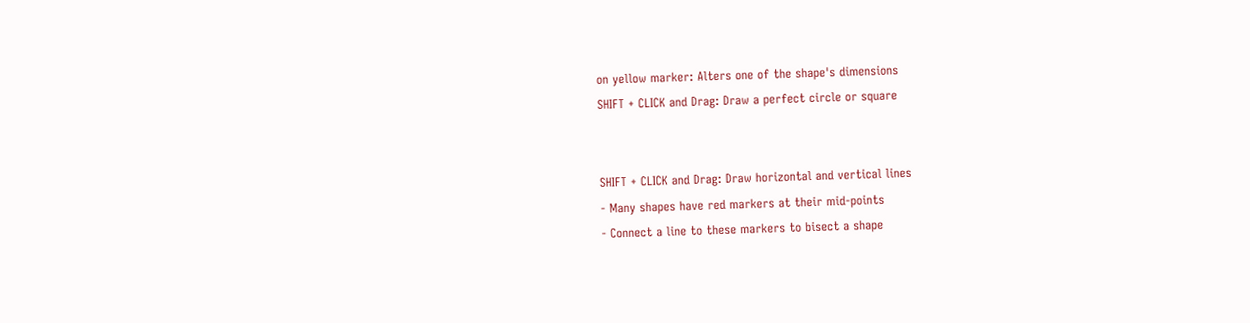on yellow marker: Alters one of the shape's dimensions
SHIFT + CLICK and Drag: Draw a perfect circle or square


SHIFT + CLICK and Drag: Draw horizontal and vertical lines
- Many shapes have red markers at their mid-points
- Connect a line to these markers to bisect a shape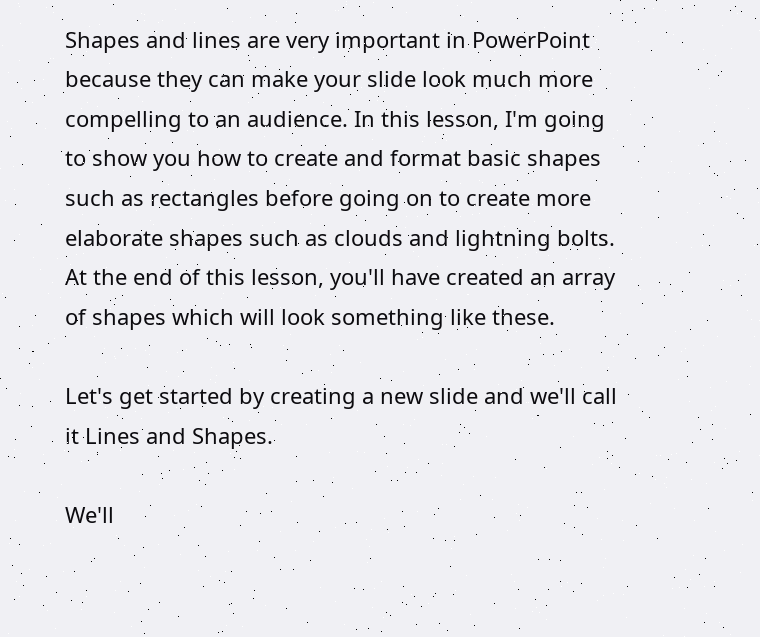Shapes and lines are very important in PowerPoint because they can make your slide look much more compelling to an audience. In this lesson, I'm going to show you how to create and format basic shapes such as rectangles before going on to create more elaborate shapes such as clouds and lightning bolts. At the end of this lesson, you'll have created an array of shapes which will look something like these.

Let's get started by creating a new slide and we'll call it Lines and Shapes.

We'll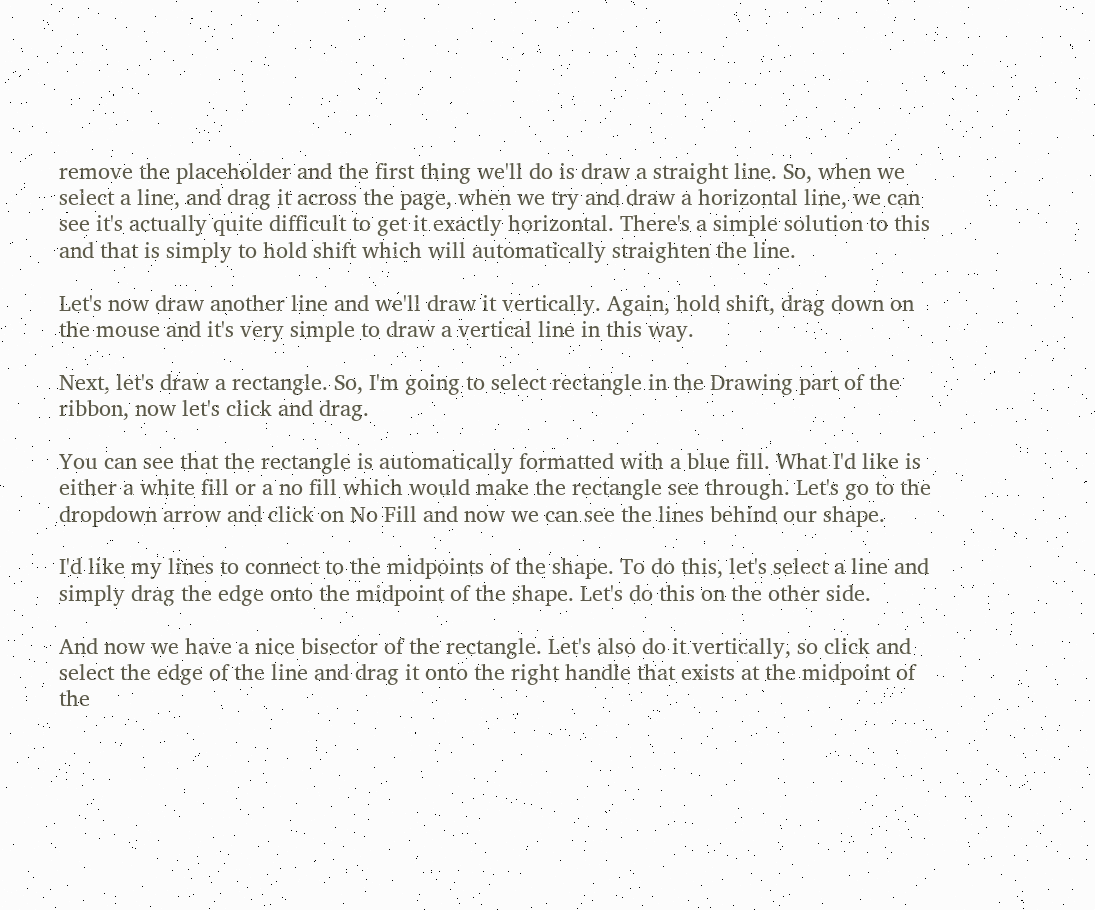remove the placeholder and the first thing we'll do is draw a straight line. So, when we select a line, and drag it across the page, when we try and draw a horizontal line, we can see it's actually quite difficult to get it exactly horizontal. There's a simple solution to this and that is simply to hold shift which will automatically straighten the line.

Let's now draw another line and we'll draw it vertically. Again, hold shift, drag down on the mouse and it's very simple to draw a vertical line in this way.

Next, let's draw a rectangle. So, I'm going to select rectangle in the Drawing part of the ribbon, now let's click and drag.

You can see that the rectangle is automatically formatted with a blue fill. What I'd like is either a white fill or a no fill which would make the rectangle see through. Let's go to the dropdown arrow and click on No Fill and now we can see the lines behind our shape.

I'd like my lines to connect to the midpoints of the shape. To do this, let's select a line and simply drag the edge onto the midpoint of the shape. Let's do this on the other side.

And now we have a nice bisector of the rectangle. Let's also do it vertically, so click and select the edge of the line and drag it onto the right handle that exists at the midpoint of the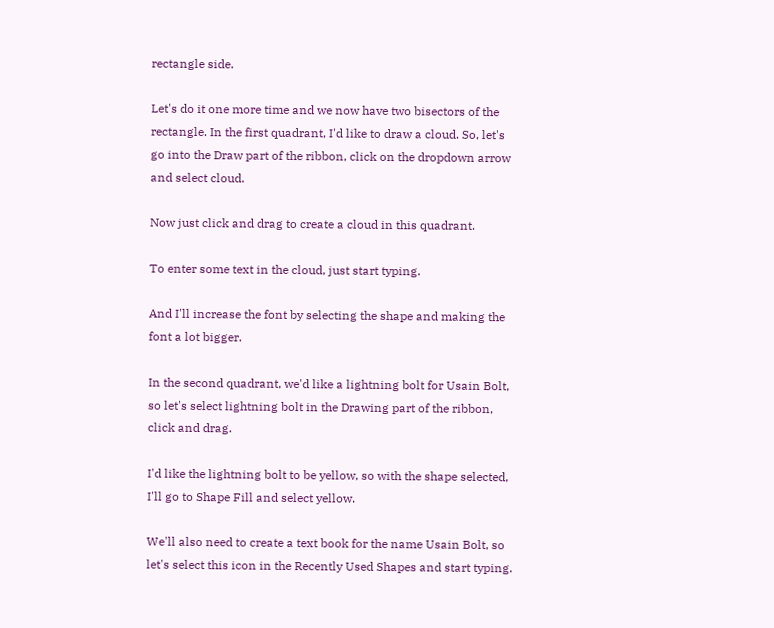rectangle side.

Let's do it one more time and we now have two bisectors of the rectangle. In the first quadrant, I'd like to draw a cloud. So, let's go into the Draw part of the ribbon, click on the dropdown arrow and select cloud.

Now just click and drag to create a cloud in this quadrant.

To enter some text in the cloud, just start typing.

And I'll increase the font by selecting the shape and making the font a lot bigger.

In the second quadrant, we'd like a lightning bolt for Usain Bolt, so let's select lightning bolt in the Drawing part of the ribbon, click and drag.

I'd like the lightning bolt to be yellow, so with the shape selected, I'll go to Shape Fill and select yellow.

We'll also need to create a text book for the name Usain Bolt, so let's select this icon in the Recently Used Shapes and start typing.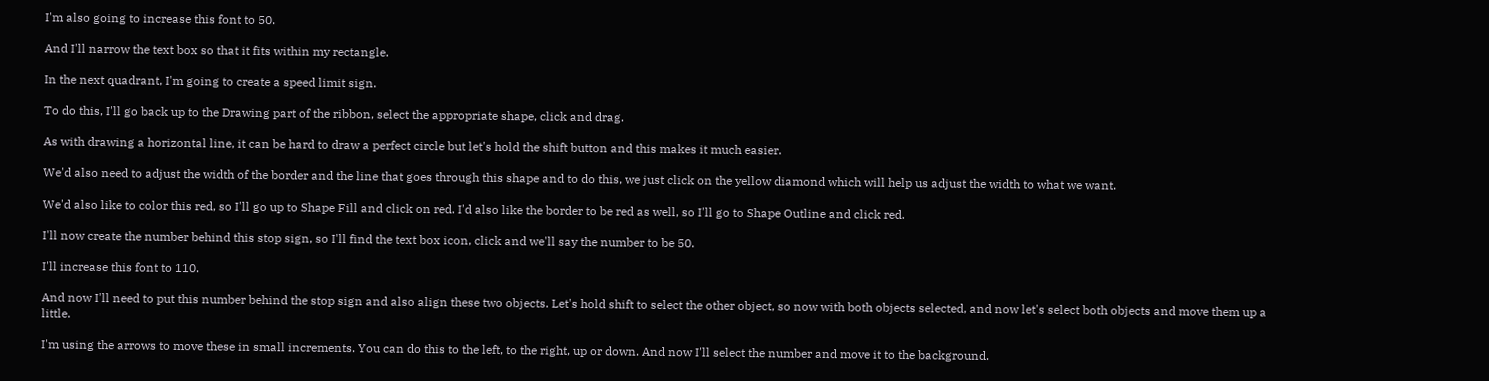I'm also going to increase this font to 50.

And I'll narrow the text box so that it fits within my rectangle.

In the next quadrant, I'm going to create a speed limit sign.

To do this, I'll go back up to the Drawing part of the ribbon, select the appropriate shape, click and drag.

As with drawing a horizontal line, it can be hard to draw a perfect circle but let's hold the shift button and this makes it much easier.

We'd also need to adjust the width of the border and the line that goes through this shape and to do this, we just click on the yellow diamond which will help us adjust the width to what we want.

We'd also like to color this red, so I'll go up to Shape Fill and click on red. I'd also like the border to be red as well, so I'll go to Shape Outline and click red.

I'll now create the number behind this stop sign, so I'll find the text box icon, click and we'll say the number to be 50.

I'll increase this font to 110.

And now I'll need to put this number behind the stop sign and also align these two objects. Let's hold shift to select the other object, so now with both objects selected, and now let's select both objects and move them up a little.

I'm using the arrows to move these in small increments. You can do this to the left, to the right, up or down. And now I'll select the number and move it to the background.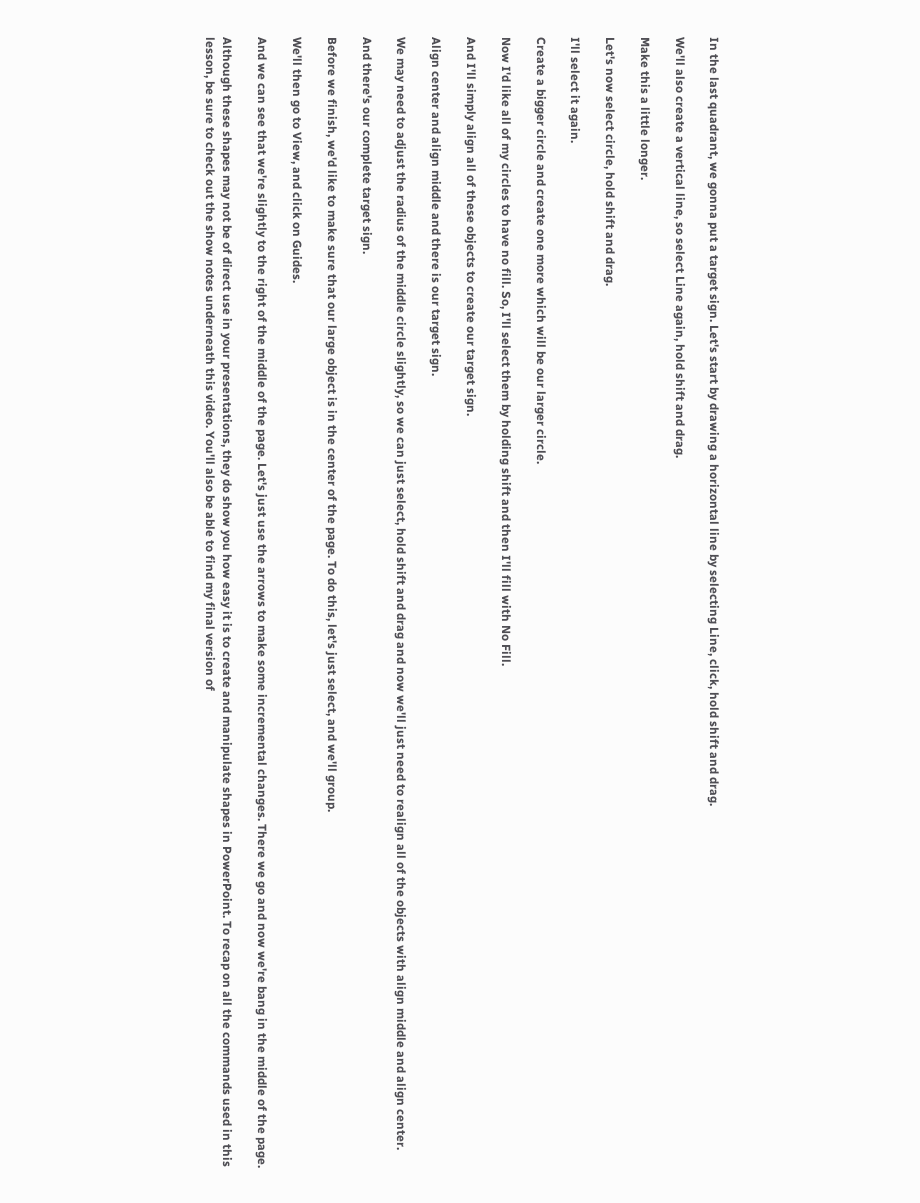In the last quadrant, we gonna put a target sign. Let's start by drawing a horizontal line by selecting Line, click, hold shift and drag.

We'll also create a vertical line, so select Line again, hold shift and drag.

Make this a little longer.

Let's now select circle, hold shift and drag.

I'll select it again.

Create a bigger circle and create one more which will be our larger circle.

Now I'd like all of my circles to have no fill. So, I'll select them by holding shift and then I'll fill with No Fill.

And I'll simply align all of these objects to create our target sign.

Align center and align middle and there is our target sign.

We may need to adjust the radius of the middle circle slightly, so we can just select, hold shift and drag and now we'll just need to realign all of the objects with align middle and align center.

And there's our complete target sign.

Before we finish, we'd like to make sure that our large object is in the center of the page. To do this, let's just select, and we'll group.

We'll then go to View, and click on Guides.

And we can see that we're slightly to the right of the middle of the page. Let's just use the arrows to make some incremental changes. There we go and now we're bang in the middle of the page.

Although these shapes may not be of direct use in your presentations, they do show you how easy it is to create and manipulate shapes in PowerPoint. To recap on all the commands used in this lesson, be sure to check out the show notes underneath this video. You'll also be able to find my final version of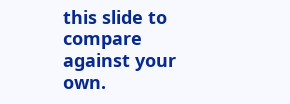this slide to compare against your own.